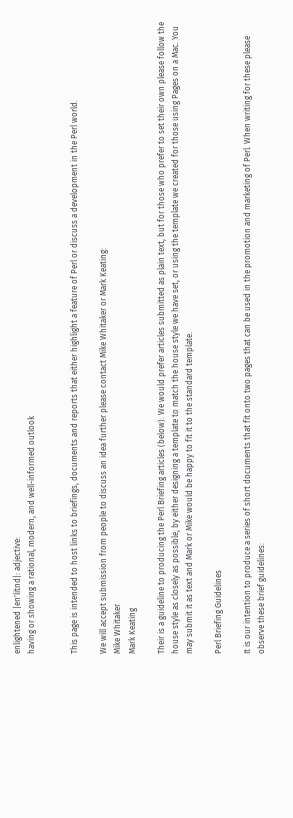enlightened |en'litnd|: adjective:
having or showing a rational, modern, and well-informed outlook


This page is intended to host links to briefings, documents and reports that either highlight a feature of Perl or discuss a development in the Perl world.

We will accept submission from people to discuss an idea further please contact Mike Whitaker or Mark Keating:
Mike Whitaker
Mark Keating

Their is a guideline to producing the Perl Briefing articles (below). We would prefer articles submitted as plain text, but for those who prefer to set their own please follow the house style as closely as possible, by either designing a template to match the house style we have set, or using the template we created for those using Pages on a Mac. You may submit it as text and Mark or Mike would be happy to fit it to the standard template.

Perl Briefing Guidelines

It is our intention to produce a series of short documents that fit onto two pages that can be used in the promotion and marketing of Perl. When writing for these please observe these brief guidelines: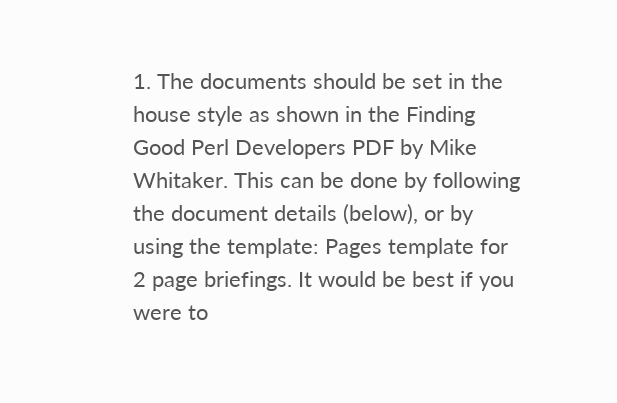1. The documents should be set in the house style as shown in the Finding Good Perl Developers PDF by Mike Whitaker. This can be done by following the document details (below), or by using the template: Pages template for 2 page briefings. It would be best if you were to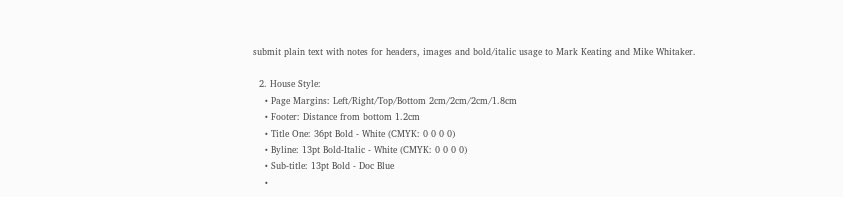submit plain text with notes for headers, images and bold/italic usage to Mark Keating and Mike Whitaker.

  2. House Style:
    • Page Margins: Left/Right/Top/Bottom 2cm/2cm/2cm/1.8cm
    • Footer: Distance from bottom 1.2cm
    • Title One: 36pt Bold - White (CMYK: 0 0 0 0)
    • Byline: 13pt Bold-Italic - White (CMYK: 0 0 0 0)
    • Sub-title: 13pt Bold - Doc Blue
    •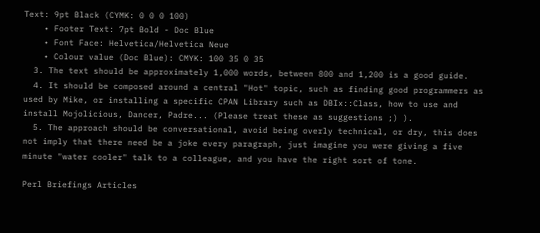Text: 9pt Black (CYMK: 0 0 0 100)
    • Footer Text: 7pt Bold - Doc Blue
    • Font Face: Helvetica/Helvetica Neue
    • Colour value (Doc Blue): CMYK: 100 35 0 35
  3. The text should be approximately 1,000 words, between 800 and 1,200 is a good guide.
  4. It should be composed around a central "Hot" topic, such as finding good programmers as used by Mike, or installing a specific CPAN Library such as DBIx::Class, how to use and install Mojolicious, Dancer, Padre... (Please treat these as suggestions ;) ).
  5. The approach should be conversational, avoid being overly technical, or dry, this does not imply that there need be a joke every paragraph, just imagine you were giving a five minute "water cooler" talk to a colleague, and you have the right sort of tone.

Perl Briefings Articles